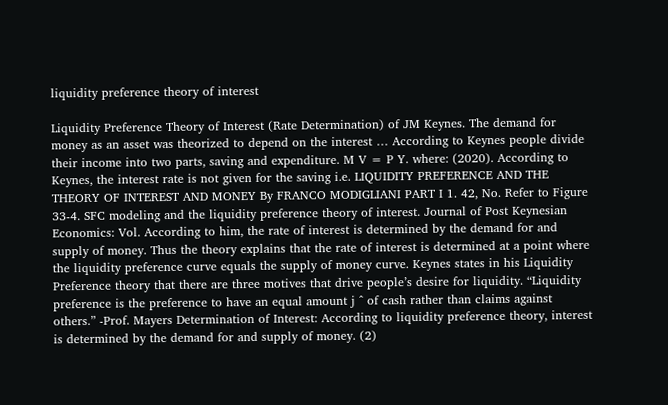liquidity preference theory of interest

Liquidity Preference Theory of Interest (Rate Determination) of JM Keynes. The demand for money as an asset was theorized to depend on the interest … According to Keynes people divide their income into two parts, saving and expenditure. M V = P Y. where: (2020). According to Keynes, the interest rate is not given for the saving i.e. LIQUIDITY PREFERENCE AND THE THEORY OF INTEREST AND MONEY By FRANCO MODIGLIANI PART I 1. 42, No. Refer to Figure 33-4. SFC modeling and the liquidity preference theory of interest. Journal of Post Keynesian Economics: Vol. According to him, the rate of interest is determined by the demand for and supply of money. Thus the theory explains that the rate of interest is determined at a point where the liquidity preference curve equals the supply of money curve. Keynes states in his Liquidity Preference theory that there are three motives that drive people’s desire for liquidity. “Liquidity preference is the preference to have an equal amount j ^ of cash rather than claims against others.” -Prof. Mayers Determination of Interest: According to liquidity preference theory, interest is determined by the demand for and supply of money. (2)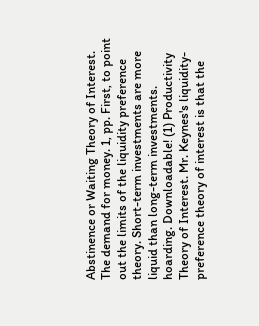Abstinence or Waiting Theory of Interest. The demand for money. 1, pp. First, to point out the limits of the liquidity preference theory. Short-term investments are more liquid than long-term investments. hoarding. Downloadable! (1) Productivity Theory of Interest. Mr. Keynes's liquidity-preference theory of interest is that the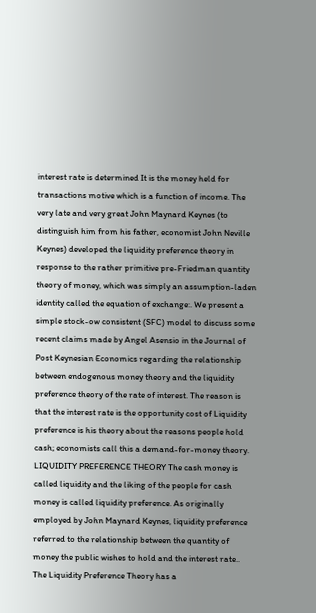interest rate is determined It is the money held for transactions motive which is a function of income. The very late and very great John Maynard Keynes (to distinguish him from his father, economist John Neville Keynes) developed the liquidity preference theory in response to the rather primitive pre-Friedman quantity theory of money, which was simply an assumption-laden identity called the equation of exchange:. We present a simple stock-ow consistent (SFC) model to discuss some recent claims made by Angel Asensio in the Journal of Post Keynesian Economics regarding the relationship between endogenous money theory and the liquidity preference theory of the rate of interest. The reason is that the interest rate is the opportunity cost of Liquidity preference is his theory about the reasons people hold cash; economists call this a demand-for-money theory. LIQUIDITY PREFERENCE THEORY The cash money is called liquidity and the liking of the people for cash money is called liquidity preference. As originally employed by John Maynard Keynes, liquidity preference referred to the relationship between the quantity of money the public wishes to hold and the interest rate.. The Liquidity Preference Theory has a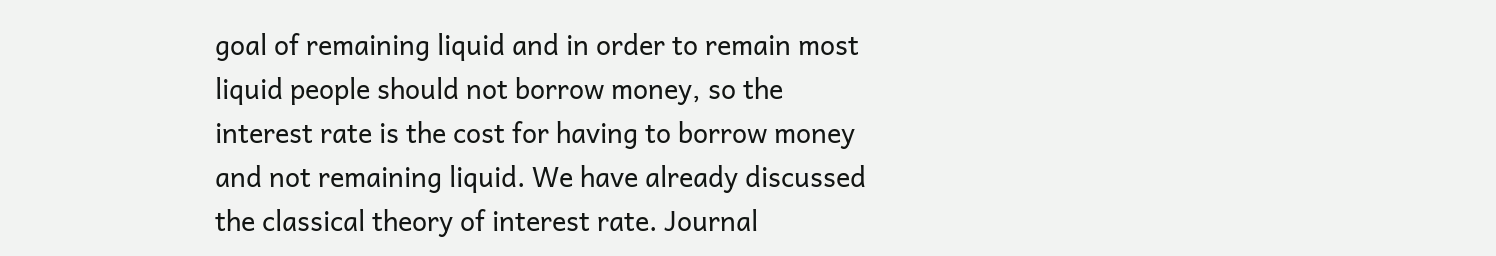goal of remaining liquid and in order to remain most liquid people should not borrow money, so the interest rate is the cost for having to borrow money and not remaining liquid. We have already discussed the classical theory of interest rate. Journal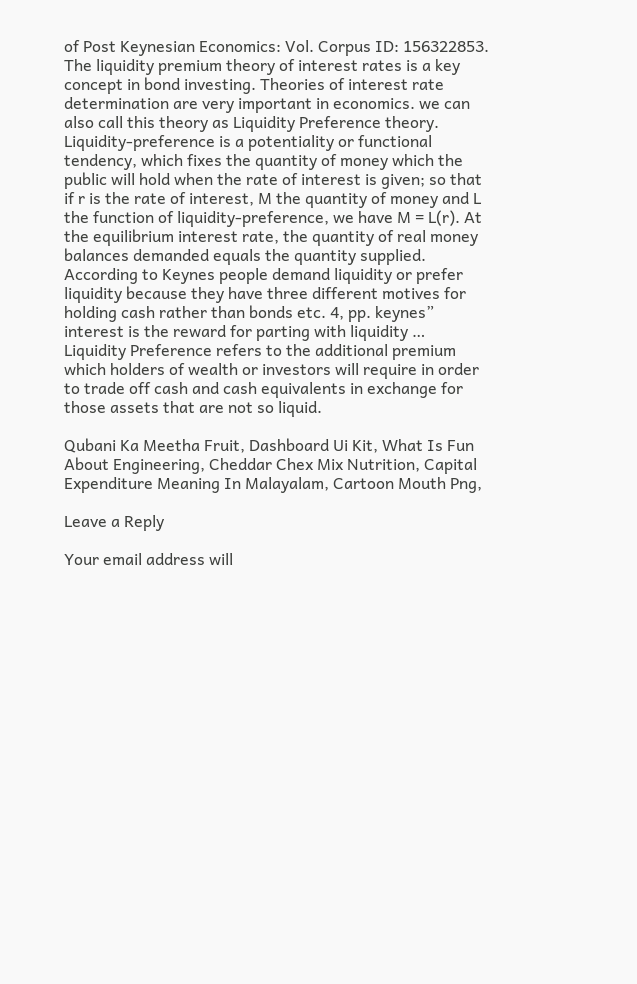of Post Keynesian Economics: Vol. Corpus ID: 156322853. The liquidity premium theory of interest rates is a key concept in bond investing. Theories of interest rate determination are very important in economics. we can also call this theory as Liquidity Preference theory. Liquidity-preference is a potentiality or functional tendency, which fixes the quantity of money which the public will hold when the rate of interest is given; so that if r is the rate of interest, M the quantity of money and L the function of liquidity-preference, we have M = L(r). At the equilibrium interest rate, the quantity of real money balances demanded equals the quantity supplied. According to Keynes people demand liquidity or prefer liquidity because they have three different motives for holding cash rather than bonds etc. 4, pp. keynes” interest is the reward for parting with liquidity … Liquidity Preference refers to the additional premium which holders of wealth or investors will require in order to trade off cash and cash equivalents in exchange for those assets that are not so liquid.

Qubani Ka Meetha Fruit, Dashboard Ui Kit, What Is Fun About Engineering, Cheddar Chex Mix Nutrition, Capital Expenditure Meaning In Malayalam, Cartoon Mouth Png,

Leave a Reply

Your email address will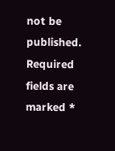not be published. Required fields are marked *